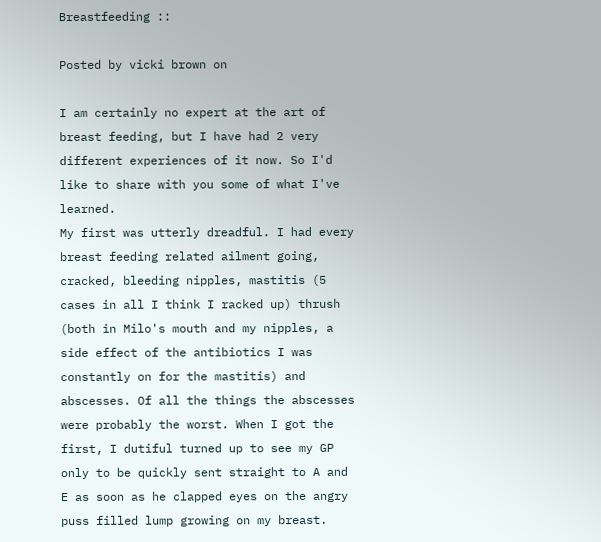Breastfeeding ::

Posted by vicki brown on

I am certainly no expert at the art of breast feeding, but I have had 2 very different experiences of it now. So I'd like to share with you some of what I've learned.
My first was utterly dreadful. I had every breast feeding related ailment going, cracked, bleeding nipples, mastitis (5 cases in all I think I racked up) thrush (both in Milo's mouth and my nipples, a side effect of the antibiotics I was constantly on for the mastitis) and abscesses. Of all the things the abscesses were probably the worst. When I got the first, I dutiful turned up to see my GP only to be quickly sent straight to A and E as soon as he clapped eyes on the angry puss filled lump growing on my breast.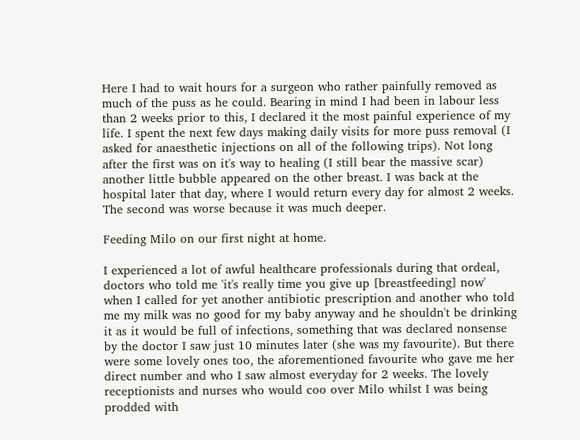Here I had to wait hours for a surgeon who rather painfully removed as much of the puss as he could. Bearing in mind I had been in labour less than 2 weeks prior to this, I declared it the most painful experience of my life. I spent the next few days making daily visits for more puss removal (I asked for anaesthetic injections on all of the following trips). Not long after the first was on it's way to healing (I still bear the massive scar) another little bubble appeared on the other breast. I was back at the hospital later that day, where I would return every day for almost 2 weeks. The second was worse because it was much deeper.

Feeding Milo on our first night at home.

I experienced a lot of awful healthcare professionals during that ordeal, doctors who told me 'it's really time you give up [breastfeeding] now' when I called for yet another antibiotic prescription and another who told me my milk was no good for my baby anyway and he shouldn't be drinking it as it would be full of infections, something that was declared nonsense by the doctor I saw just 10 minutes later (she was my favourite). But there were some lovely ones too, the aforementioned favourite who gave me her direct number and who I saw almost everyday for 2 weeks. The lovely receptionists and nurses who would coo over Milo whilst I was being prodded with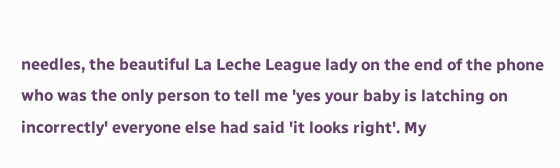needles, the beautiful La Leche League lady on the end of the phone who was the only person to tell me 'yes your baby is latching on incorrectly' everyone else had said 'it looks right'. My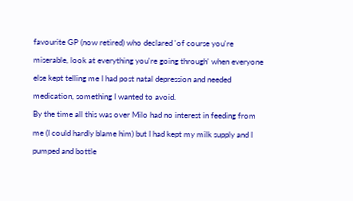favourite GP (now retired) who declared 'of course you're miserable, look at everything you're going through' when everyone else kept telling me I had post natal depression and needed medication, something I wanted to avoid.
By the time all this was over Milo had no interest in feeding from me (I could hardly blame him) but I had kept my milk supply and I pumped and bottle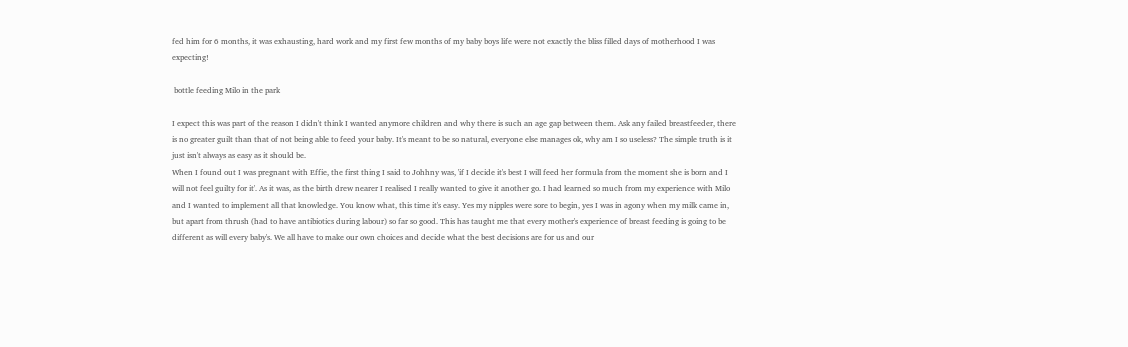fed him for 6 months, it was exhausting, hard work and my first few months of my baby boys life were not exactly the bliss filled days of motherhood I was expecting!

 bottle feeding Milo in the park

I expect this was part of the reason I didn't think I wanted anymore children and why there is such an age gap between them. Ask any failed breastfeeder, there is no greater guilt than that of not being able to feed your baby. It's meant to be so natural, everyone else manages ok, why am I so useless? The simple truth is it just isn't always as easy as it should be.
When I found out I was pregnant with Effie, the first thing I said to Johhny was, 'if I decide it's best I will feed her formula from the moment she is born and I will not feel guilty for it'. As it was, as the birth drew nearer I realised I really wanted to give it another go. I had learned so much from my experience with Milo and I wanted to implement all that knowledge. You know what, this time it's easy. Yes my nipples were sore to begin, yes I was in agony when my milk came in, but apart from thrush (had to have antibiotics during labour) so far so good. This has taught me that every mother's experience of breast feeding is going to be different as will every baby's. We all have to make our own choices and decide what the best decisions are for us and our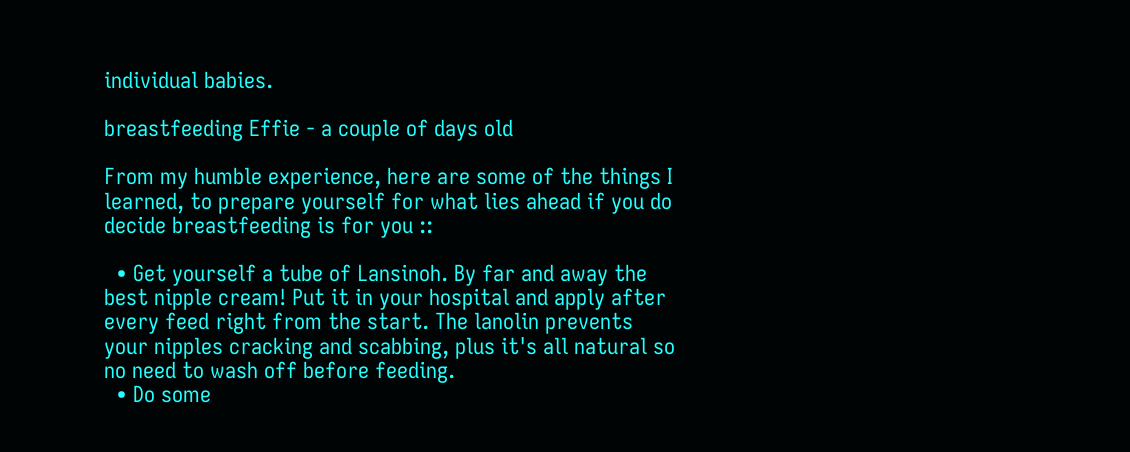individual babies.

breastfeeding Effie - a couple of days old

From my humble experience, here are some of the things I learned, to prepare yourself for what lies ahead if you do decide breastfeeding is for you ::

  • Get yourself a tube of Lansinoh. By far and away the best nipple cream! Put it in your hospital and apply after every feed right from the start. The lanolin prevents your nipples cracking and scabbing, plus it's all natural so no need to wash off before feeding.
  • Do some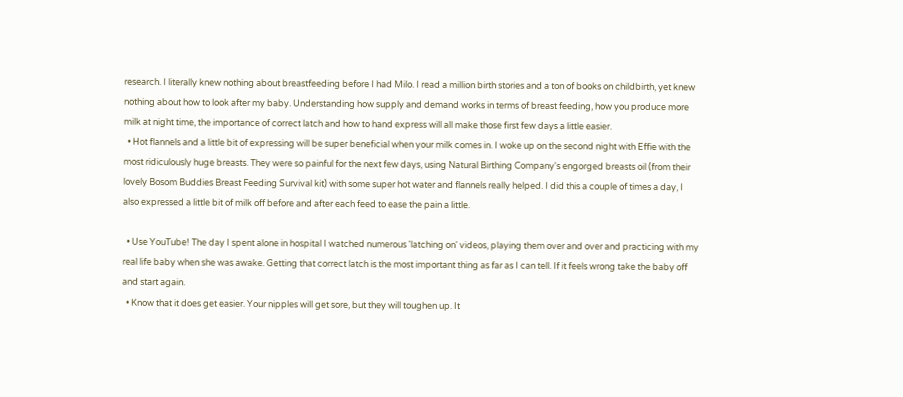research. I literally knew nothing about breastfeeding before I had Milo. I read a million birth stories and a ton of books on childbirth, yet knew nothing about how to look after my baby. Understanding how supply and demand works in terms of breast feeding, how you produce more milk at night time, the importance of correct latch and how to hand express will all make those first few days a little easier.
  • Hot flannels and a little bit of expressing will be super beneficial when your milk comes in. I woke up on the second night with Effie with the most ridiculously huge breasts. They were so painful for the next few days, using Natural Birthing Company's engorged breasts oil (from their lovely Bosom Buddies Breast Feeding Survival kit) with some super hot water and flannels really helped. I did this a couple of times a day, I also expressed a little bit of milk off before and after each feed to ease the pain a little.

  • Use YouTube! The day I spent alone in hospital I watched numerous 'latching on' videos, playing them over and over and practicing with my real life baby when she was awake. Getting that correct latch is the most important thing as far as I can tell. If it feels wrong take the baby off and start again.
  • Know that it does get easier. Your nipples will get sore, but they will toughen up. It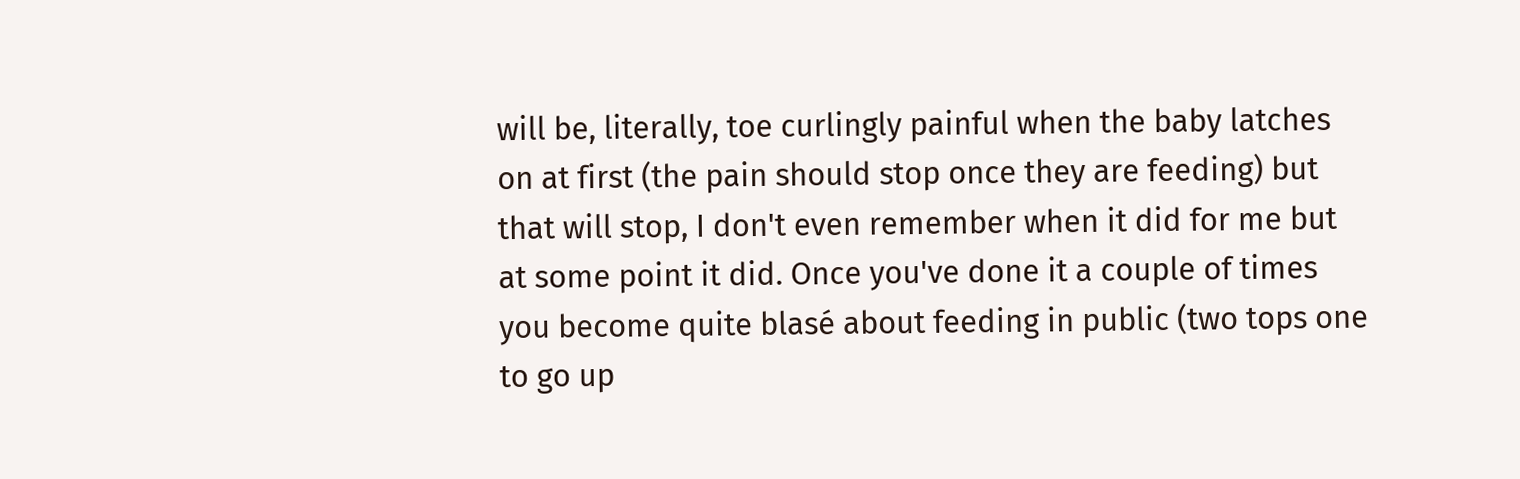will be, literally, toe curlingly painful when the baby latches on at first (the pain should stop once they are feeding) but that will stop, I don't even remember when it did for me but at some point it did. Once you've done it a couple of times you become quite blasé about feeding in public (two tops one to go up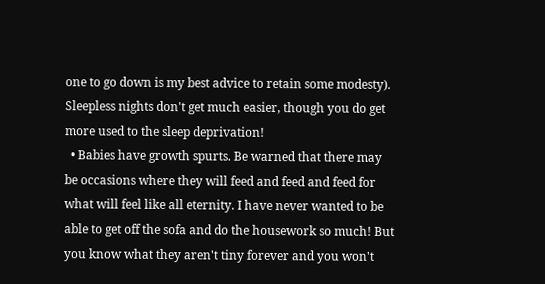one to go down is my best advice to retain some modesty). Sleepless nights don't get much easier, though you do get more used to the sleep deprivation!
  • Babies have growth spurts. Be warned that there may be occasions where they will feed and feed and feed for what will feel like all eternity. I have never wanted to be able to get off the sofa and do the housework so much! But you know what they aren't tiny forever and you won't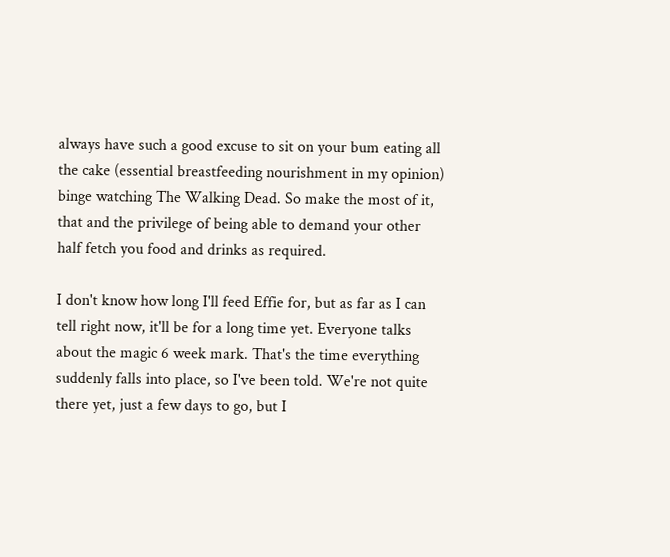always have such a good excuse to sit on your bum eating all the cake (essential breastfeeding nourishment in my opinion) binge watching The Walking Dead. So make the most of it, that and the privilege of being able to demand your other half fetch you food and drinks as required.

I don't know how long I'll feed Effie for, but as far as I can tell right now, it'll be for a long time yet. Everyone talks about the magic 6 week mark. That's the time everything suddenly falls into place, so I've been told. We're not quite there yet, just a few days to go, but I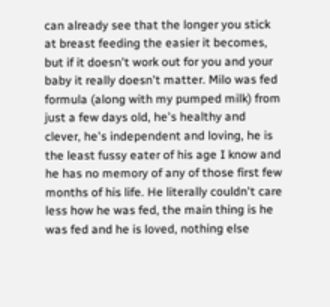can already see that the longer you stick at breast feeding the easier it becomes, but if it doesn't work out for you and your baby it really doesn't matter. Milo was fed formula (along with my pumped milk) from just a few days old, he's healthy and clever, he's independent and loving, he is the least fussy eater of his age I know and he has no memory of any of those first few months of his life. He literally couldn't care less how he was fed, the main thing is he was fed and he is loved, nothing else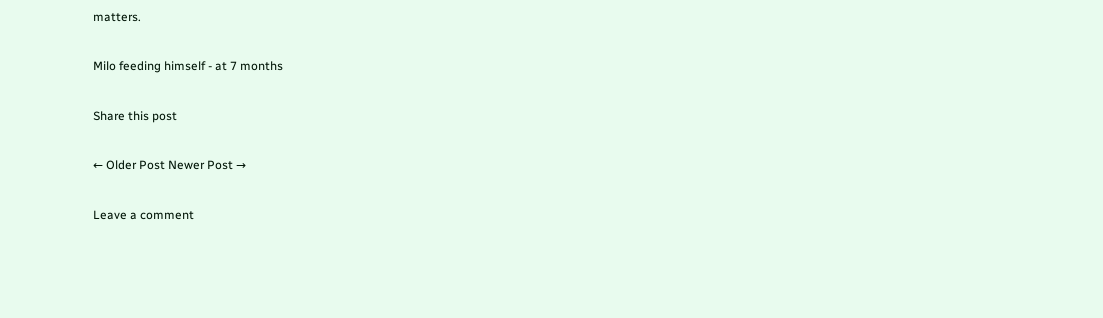matters.

Milo feeding himself - at 7 months

Share this post

← Older Post Newer Post →

Leave a comment